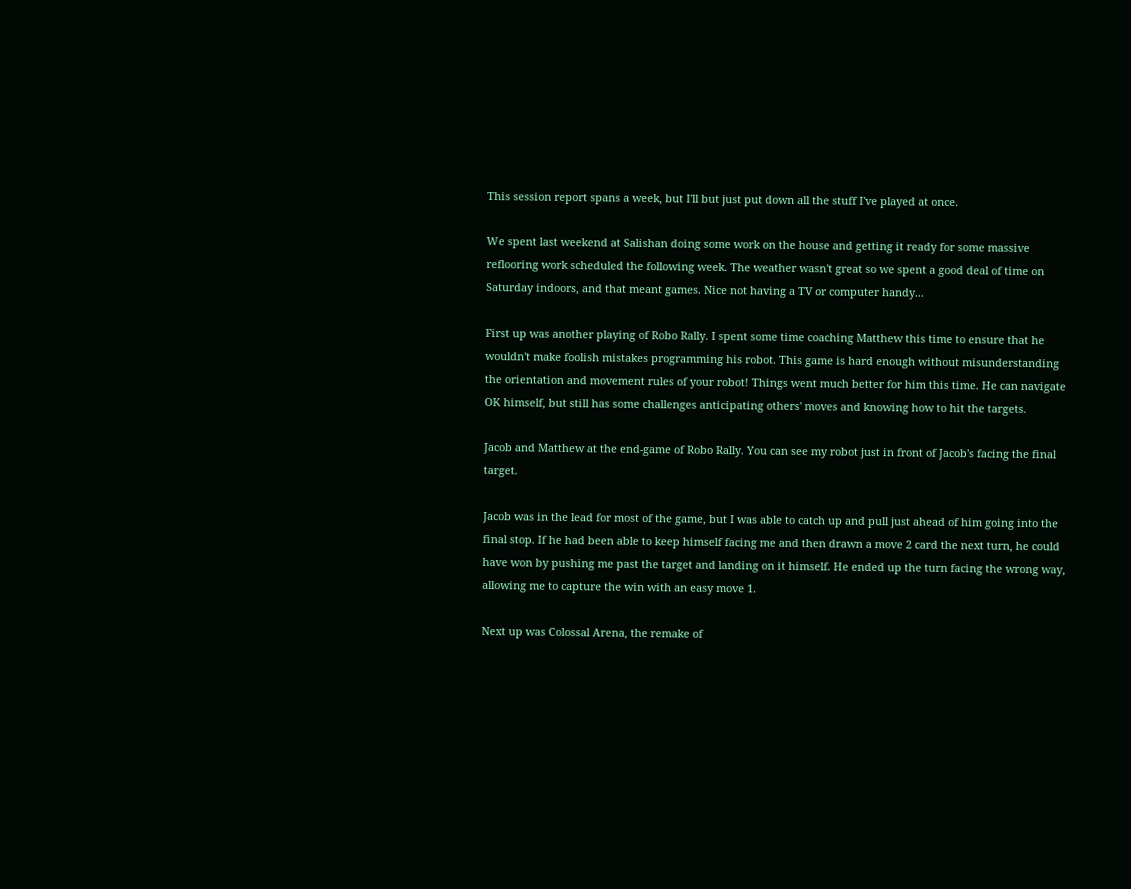This session report spans a week, but I'll but just put down all the stuff I've played at once.

We spent last weekend at Salishan doing some work on the house and getting it ready for some massive reflooring work scheduled the following week. The weather wasn't great so we spent a good deal of time on Saturday indoors, and that meant games. Nice not having a TV or computer handy...

First up was another playing of Robo Rally. I spent some time coaching Matthew this time to ensure that he wouldn't make foolish mistakes programming his robot. This game is hard enough without misunderstanding the orientation and movement rules of your robot! Things went much better for him this time. He can navigate OK himself, but still has some challenges anticipating others' moves and knowing how to hit the targets.

Jacob and Matthew at the end-game of Robo Rally. You can see my robot just in front of Jacob's facing the final target.

Jacob was in the lead for most of the game, but I was able to catch up and pull just ahead of him going into the final stop. If he had been able to keep himself facing me and then drawn a move 2 card the next turn, he could have won by pushing me past the target and landing on it himself. He ended up the turn facing the wrong way, allowing me to capture the win with an easy move 1.

Next up was Colossal Arena, the remake of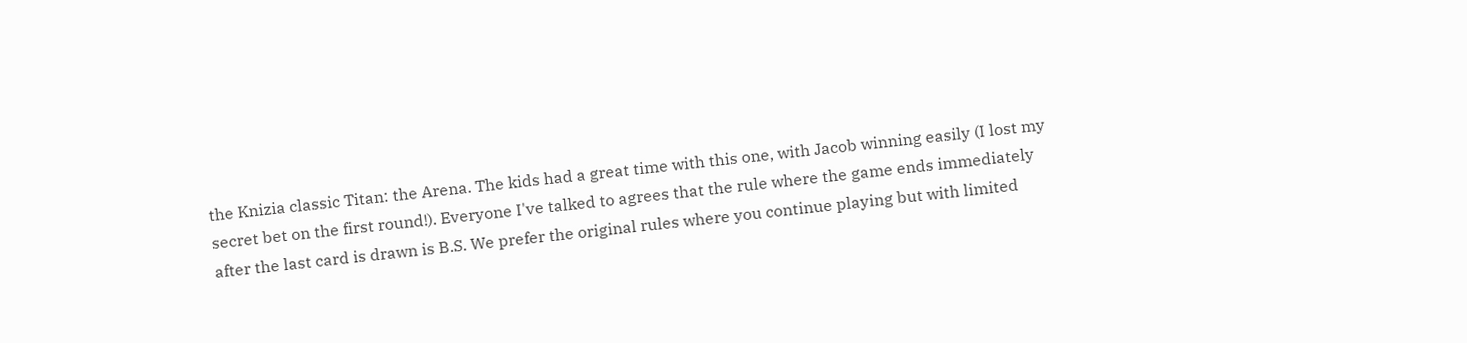the Knizia classic Titan: the Arena. The kids had a great time with this one, with Jacob winning easily (I lost my secret bet on the first round!). Everyone I've talked to agrees that the rule where the game ends immediately after the last card is drawn is B.S. We prefer the original rules where you continue playing but with limited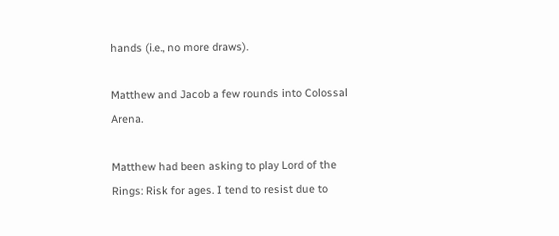hands (i.e., no more draws).

Matthew and Jacob a few rounds into Colossal Arena.

Matthew had been asking to play Lord of the Rings: Risk for ages. I tend to resist due to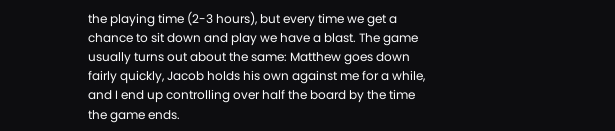the playing time (2-3 hours), but every time we get a chance to sit down and play we have a blast. The game usually turns out about the same: Matthew goes down fairly quickly, Jacob holds his own against me for a while, and I end up controlling over half the board by the time the game ends.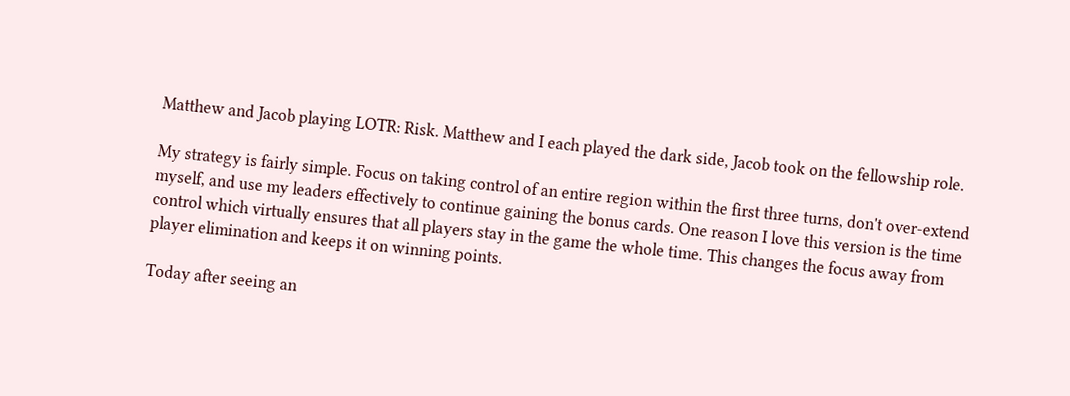Matthew and Jacob playing LOTR: Risk. Matthew and I each played the dark side, Jacob took on the fellowship role.

My strategy is fairly simple. Focus on taking control of an entire region within the first three turns, don't over-extend myself, and use my leaders effectively to continue gaining the bonus cards. One reason I love this version is the time control which virtually ensures that all players stay in the game the whole time. This changes the focus away from player elimination and keeps it on winning points.

Today after seeing an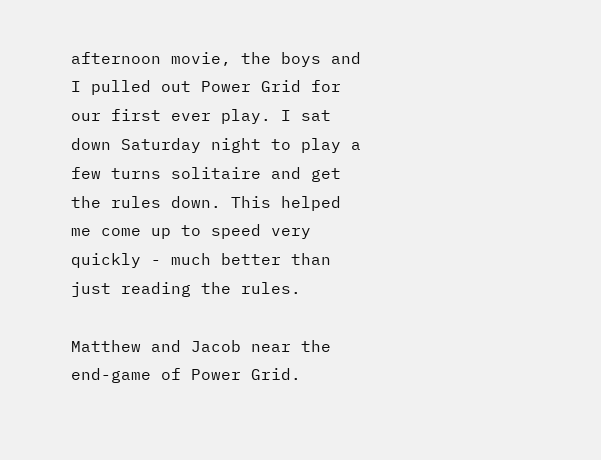afternoon movie, the boys and I pulled out Power Grid for our first ever play. I sat down Saturday night to play a few turns solitaire and get the rules down. This helped me come up to speed very quickly - much better than just reading the rules.

Matthew and Jacob near the end-game of Power Grid.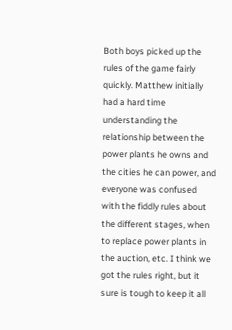Both boys picked up the rules of the game fairly quickly. Matthew initially had a hard time understanding the relationship between the power plants he owns and the cities he can power, and everyone was confused with the fiddly rules about the different stages, when to replace power plants in the auction, etc. I think we got the rules right, but it sure is tough to keep it all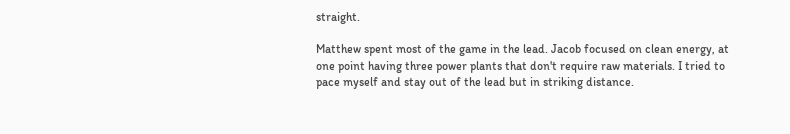straight.

Matthew spent most of the game in the lead. Jacob focused on clean energy, at one point having three power plants that don't require raw materials. I tried to pace myself and stay out of the lead but in striking distance.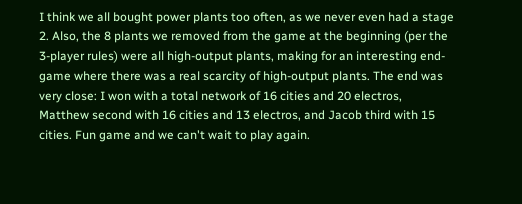I think we all bought power plants too often, as we never even had a stage 2. Also, the 8 plants we removed from the game at the beginning (per the 3-player rules) were all high-output plants, making for an interesting end-game where there was a real scarcity of high-output plants. The end was very close: I won with a total network of 16 cities and 20 electros, Matthew second with 16 cities and 13 electros, and Jacob third with 15 cities. Fun game and we can't wait to play again.